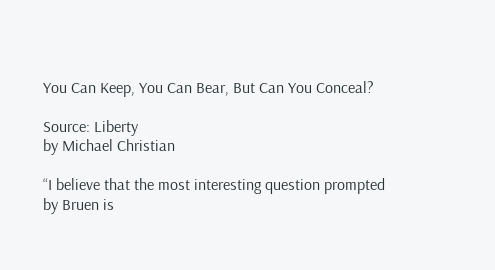You Can Keep, You Can Bear, But Can You Conceal?

Source: Liberty
by Michael Christian

“I believe that the most interesting question prompted by Bruen is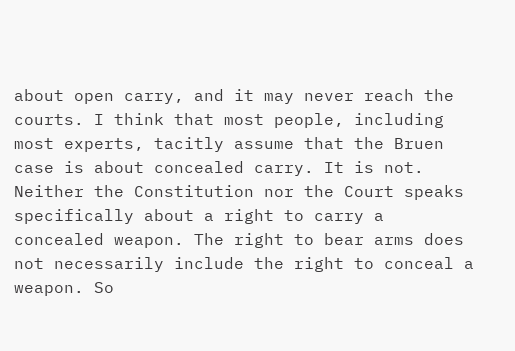about open carry, and it may never reach the courts. I think that most people, including most experts, tacitly assume that the Bruen case is about concealed carry. It is not. Neither the Constitution nor the Court speaks specifically about a right to carry a concealed weapon. The right to bear arms does not necessarily include the right to conceal a weapon. So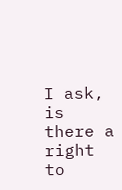I ask, is there a right to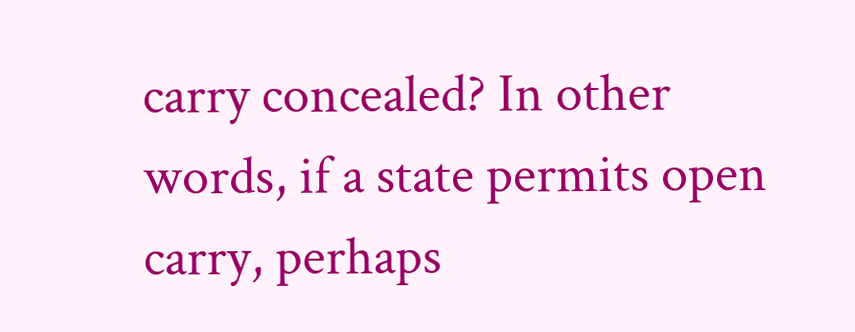carry concealed? In other words, if a state permits open carry, perhaps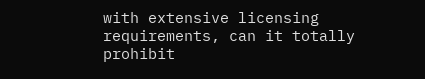with extensive licensing requirements, can it totally prohibit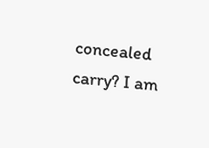concealed carry? I am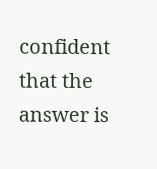confident that the answer is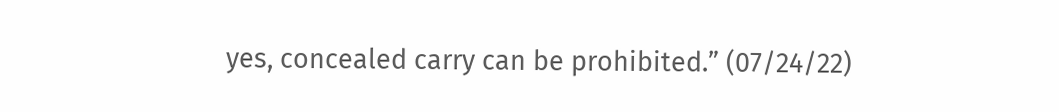yes, concealed carry can be prohibited.” (07/24/22)